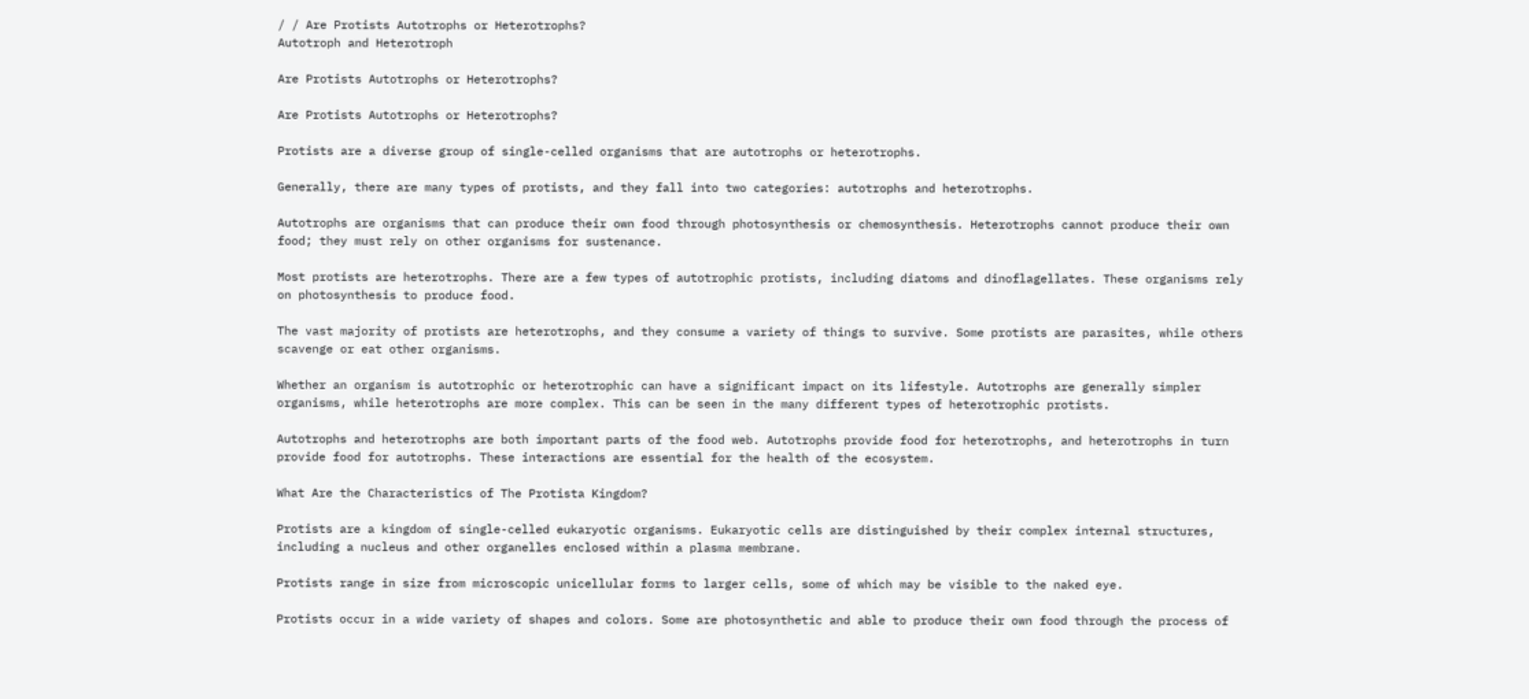/ / Are Protists Autotrophs or Heterotrophs?
Autotroph and Heterotroph

Are Protists Autotrophs or Heterotrophs?

Are Protists Autotrophs or Heterotrophs?

Protists are a diverse group of single-celled organisms that are autotrophs or heterotrophs.

Generally, there are many types of protists, and they fall into two categories: autotrophs and heterotrophs.

Autotrophs are organisms that can produce their own food through photosynthesis or chemosynthesis. Heterotrophs cannot produce their own food; they must rely on other organisms for sustenance.

Most protists are heterotrophs. There are a few types of autotrophic protists, including diatoms and dinoflagellates. These organisms rely on photosynthesis to produce food.

The vast majority of protists are heterotrophs, and they consume a variety of things to survive. Some protists are parasites, while others scavenge or eat other organisms.

Whether an organism is autotrophic or heterotrophic can have a significant impact on its lifestyle. Autotrophs are generally simpler organisms, while heterotrophs are more complex. This can be seen in the many different types of heterotrophic protists.

Autotrophs and heterotrophs are both important parts of the food web. Autotrophs provide food for heterotrophs, and heterotrophs in turn provide food for autotrophs. These interactions are essential for the health of the ecosystem.

What Are the Characteristics of The Protista Kingdom?

Protists are a kingdom of single-celled eukaryotic organisms. Eukaryotic cells are distinguished by their complex internal structures, including a nucleus and other organelles enclosed within a plasma membrane.

Protists range in size from microscopic unicellular forms to larger cells, some of which may be visible to the naked eye.

Protists occur in a wide variety of shapes and colors. Some are photosynthetic and able to produce their own food through the process of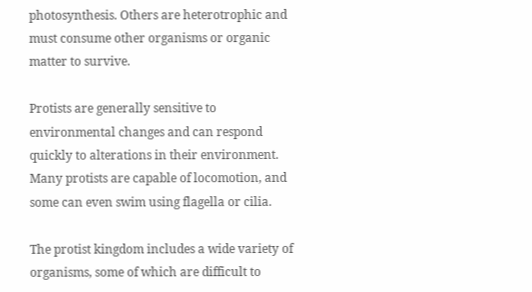photosynthesis. Others are heterotrophic and must consume other organisms or organic matter to survive.

Protists are generally sensitive to environmental changes and can respond quickly to alterations in their environment. Many protists are capable of locomotion, and some can even swim using flagella or cilia.

The protist kingdom includes a wide variety of organisms, some of which are difficult to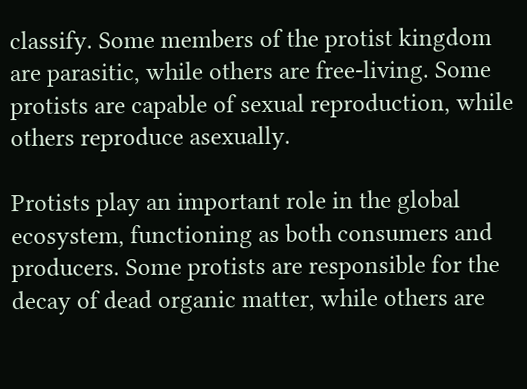classify. Some members of the protist kingdom are parasitic, while others are free-living. Some protists are capable of sexual reproduction, while others reproduce asexually.

Protists play an important role in the global ecosystem, functioning as both consumers and producers. Some protists are responsible for the decay of dead organic matter, while others are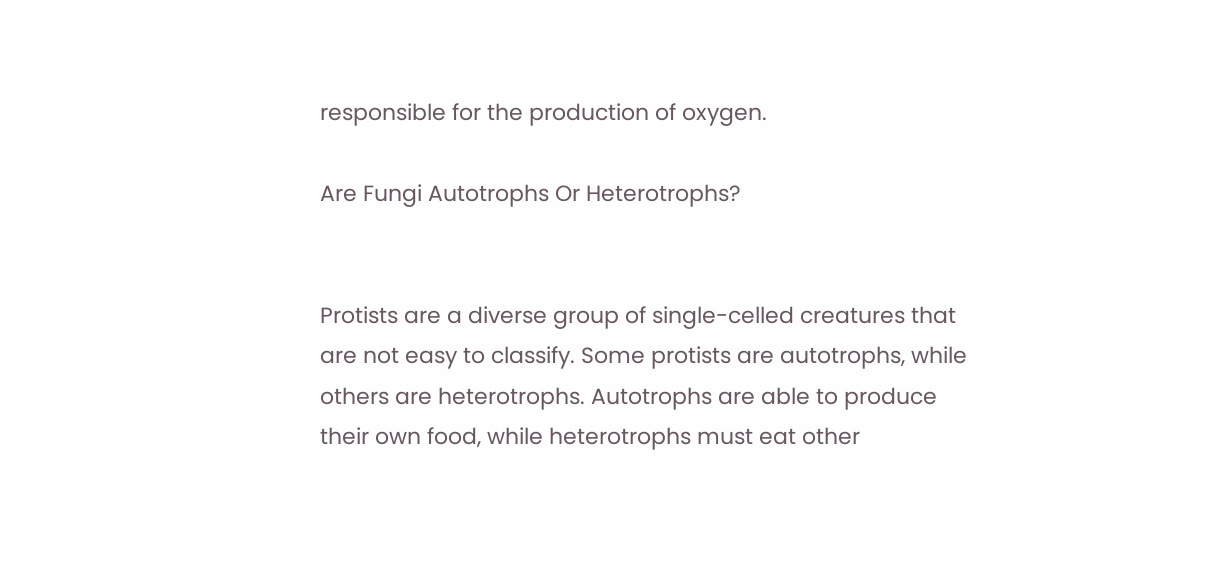responsible for the production of oxygen.

Are Fungi Autotrophs Or Heterotrophs?


Protists are a diverse group of single-celled creatures that are not easy to classify. Some protists are autotrophs, while others are heterotrophs. Autotrophs are able to produce their own food, while heterotrophs must eat other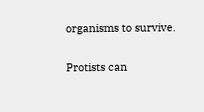organisms to survive.

Protists can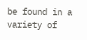be found in a variety of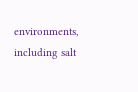environments, including salt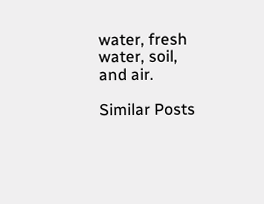water, fresh water, soil, and air.

Similar Posts